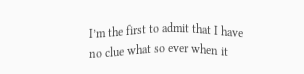I’m the first to admit that I have no clue what so ever when it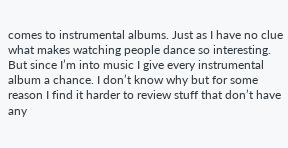comes to instrumental albums. Just as I have no clue what makes watching people dance so interesting. But since I’m into music I give every instrumental album a chance. I don’t know why but for some reason I find it harder to review stuff that don’t have any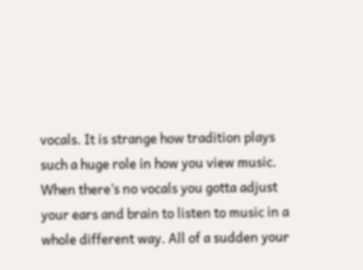vocals. It is strange how tradition plays such a huge role in how you view music. When there’s no vocals you gotta adjust your ears and brain to listen to music in a whole different way. All of a sudden your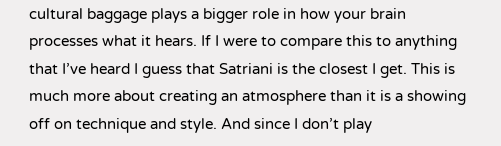cultural baggage plays a bigger role in how your brain processes what it hears. If I were to compare this to anything that I’ve heard I guess that Satriani is the closest I get. This is much more about creating an atmosphere than it is a showing off on technique and style. And since I don’t play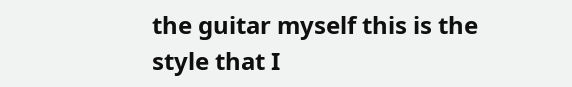the guitar myself this is the style that I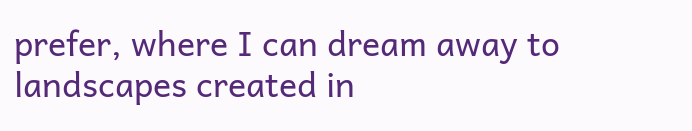prefer, where I can dream away to landscapes created in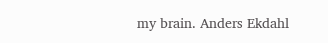my brain. Anders Ekdahl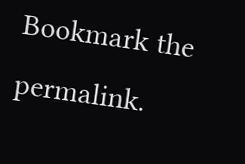Bookmark the permalink.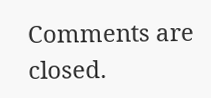Comments are closed.